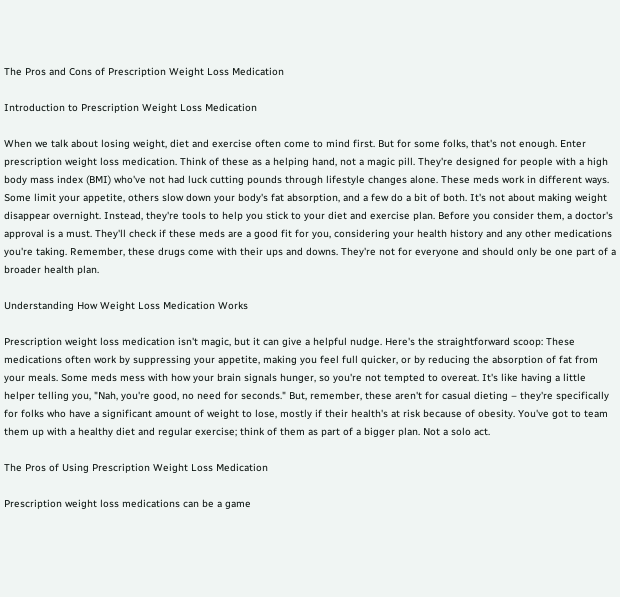The Pros and Cons of Prescription Weight Loss Medication

Introduction to Prescription Weight Loss Medication

When we talk about losing weight, diet and exercise often come to mind first. But for some folks, that's not enough. Enter prescription weight loss medication. Think of these as a helping hand, not a magic pill. They're designed for people with a high body mass index (BMI) who've not had luck cutting pounds through lifestyle changes alone. These meds work in different ways. Some limit your appetite, others slow down your body's fat absorption, and a few do a bit of both. It's not about making weight disappear overnight. Instead, they're tools to help you stick to your diet and exercise plan. Before you consider them, a doctor's approval is a must. They'll check if these meds are a good fit for you, considering your health history and any other medications you're taking. Remember, these drugs come with their ups and downs. They're not for everyone and should only be one part of a broader health plan.

Understanding How Weight Loss Medication Works

Prescription weight loss medication isn't magic, but it can give a helpful nudge. Here's the straightforward scoop: These medications often work by suppressing your appetite, making you feel full quicker, or by reducing the absorption of fat from your meals. Some meds mess with how your brain signals hunger, so you're not tempted to overeat. It's like having a little helper telling you, "Nah, you're good, no need for seconds." But, remember, these aren't for casual dieting – they're specifically for folks who have a significant amount of weight to lose, mostly if their health's at risk because of obesity. You've got to team them up with a healthy diet and regular exercise; think of them as part of a bigger plan. Not a solo act.

The Pros of Using Prescription Weight Loss Medication

Prescription weight loss medications can be a game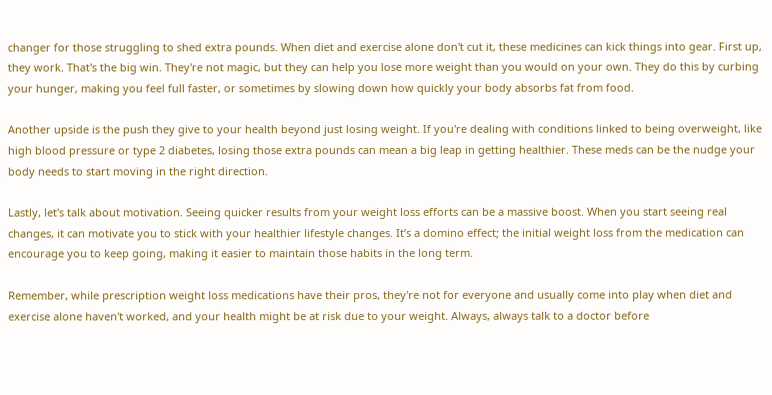changer for those struggling to shed extra pounds. When diet and exercise alone don't cut it, these medicines can kick things into gear. First up, they work. That's the big win. They're not magic, but they can help you lose more weight than you would on your own. They do this by curbing your hunger, making you feel full faster, or sometimes by slowing down how quickly your body absorbs fat from food.

Another upside is the push they give to your health beyond just losing weight. If you're dealing with conditions linked to being overweight, like high blood pressure or type 2 diabetes, losing those extra pounds can mean a big leap in getting healthier. These meds can be the nudge your body needs to start moving in the right direction.

Lastly, let's talk about motivation. Seeing quicker results from your weight loss efforts can be a massive boost. When you start seeing real changes, it can motivate you to stick with your healthier lifestyle changes. It’s a domino effect; the initial weight loss from the medication can encourage you to keep going, making it easier to maintain those habits in the long term.

Remember, while prescription weight loss medications have their pros, they're not for everyone and usually come into play when diet and exercise alone haven't worked, and your health might be at risk due to your weight. Always, always talk to a doctor before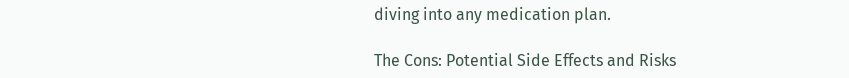diving into any medication plan.

The Cons: Potential Side Effects and Risks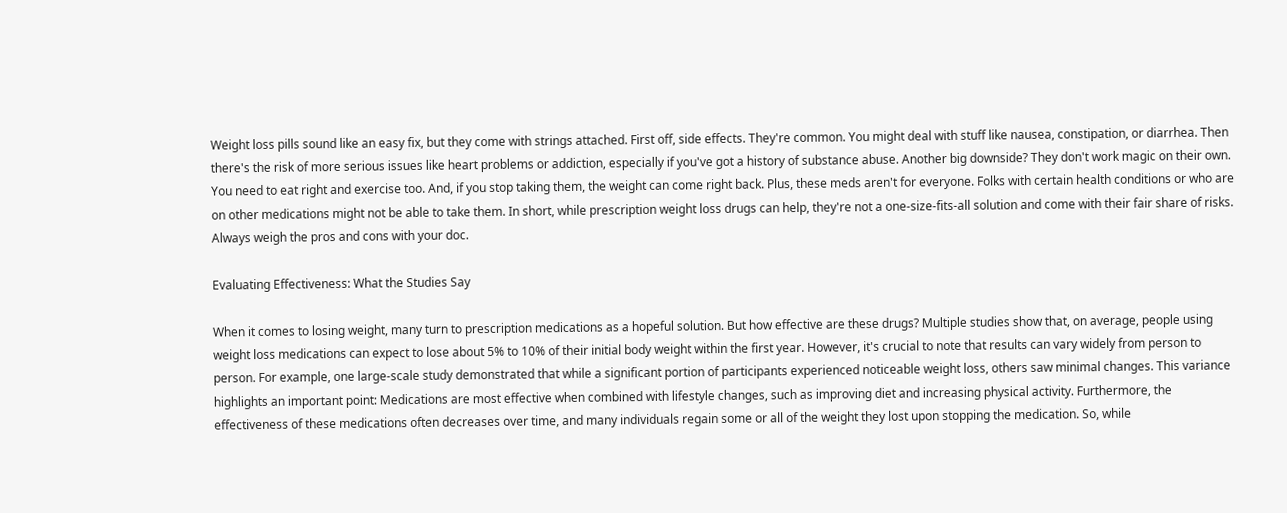Weight loss pills sound like an easy fix, but they come with strings attached. First off, side effects. They're common. You might deal with stuff like nausea, constipation, or diarrhea. Then there's the risk of more serious issues like heart problems or addiction, especially if you've got a history of substance abuse. Another big downside? They don't work magic on their own. You need to eat right and exercise too. And, if you stop taking them, the weight can come right back. Plus, these meds aren't for everyone. Folks with certain health conditions or who are on other medications might not be able to take them. In short, while prescription weight loss drugs can help, they're not a one-size-fits-all solution and come with their fair share of risks. Always weigh the pros and cons with your doc.

Evaluating Effectiveness: What the Studies Say

When it comes to losing weight, many turn to prescription medications as a hopeful solution. But how effective are these drugs? Multiple studies show that, on average, people using weight loss medications can expect to lose about 5% to 10% of their initial body weight within the first year. However, it's crucial to note that results can vary widely from person to person. For example, one large-scale study demonstrated that while a significant portion of participants experienced noticeable weight loss, others saw minimal changes. This variance highlights an important point: Medications are most effective when combined with lifestyle changes, such as improving diet and increasing physical activity. Furthermore, the effectiveness of these medications often decreases over time, and many individuals regain some or all of the weight they lost upon stopping the medication. So, while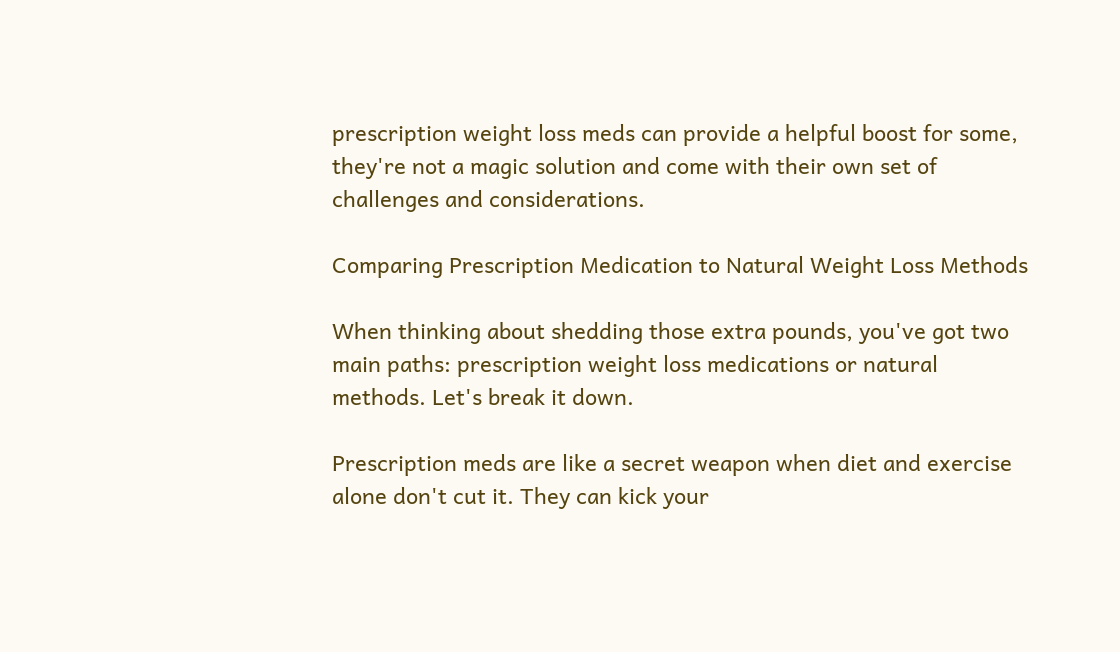prescription weight loss meds can provide a helpful boost for some, they're not a magic solution and come with their own set of challenges and considerations.

Comparing Prescription Medication to Natural Weight Loss Methods

When thinking about shedding those extra pounds, you've got two main paths: prescription weight loss medications or natural methods. Let's break it down.

Prescription meds are like a secret weapon when diet and exercise alone don't cut it. They can kick your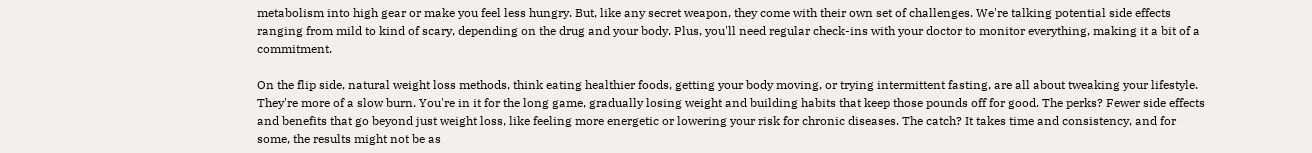metabolism into high gear or make you feel less hungry. But, like any secret weapon, they come with their own set of challenges. We're talking potential side effects ranging from mild to kind of scary, depending on the drug and your body. Plus, you'll need regular check-ins with your doctor to monitor everything, making it a bit of a commitment.

On the flip side, natural weight loss methods, think eating healthier foods, getting your body moving, or trying intermittent fasting, are all about tweaking your lifestyle. They're more of a slow burn. You're in it for the long game, gradually losing weight and building habits that keep those pounds off for good. The perks? Fewer side effects and benefits that go beyond just weight loss, like feeling more energetic or lowering your risk for chronic diseases. The catch? It takes time and consistency, and for some, the results might not be as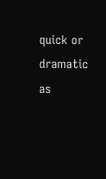quick or dramatic as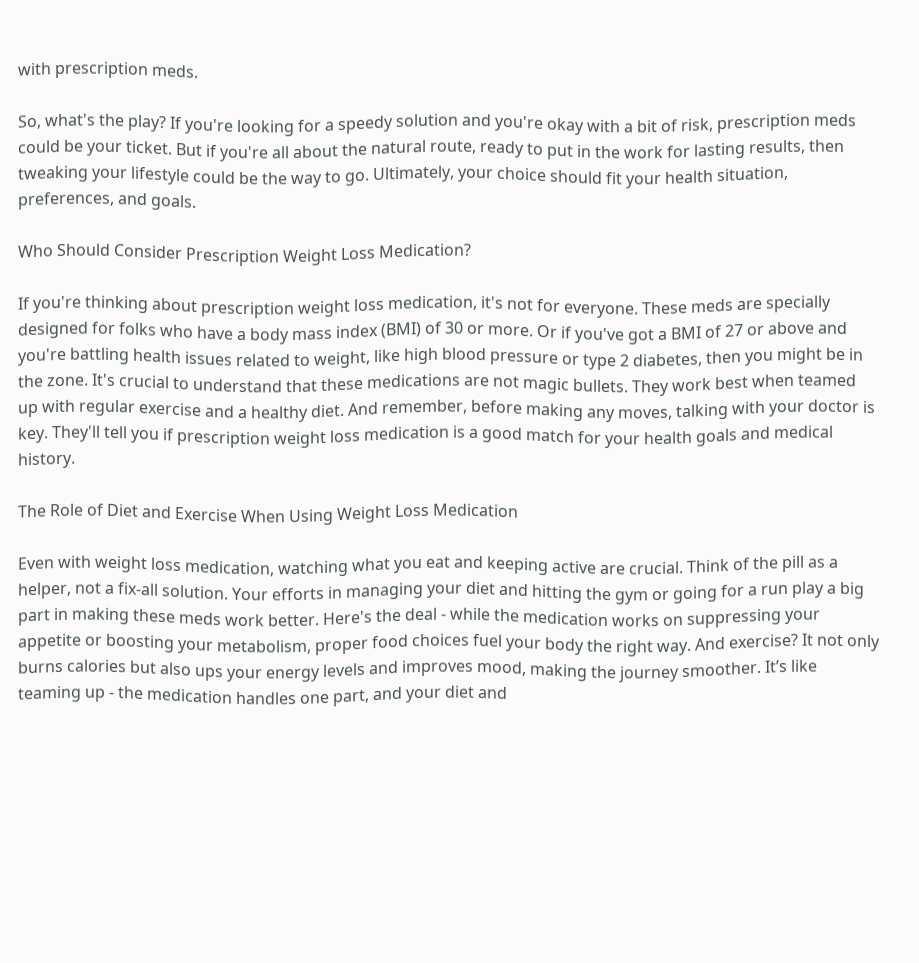with prescription meds.

So, what's the play? If you're looking for a speedy solution and you're okay with a bit of risk, prescription meds could be your ticket. But if you're all about the natural route, ready to put in the work for lasting results, then tweaking your lifestyle could be the way to go. Ultimately, your choice should fit your health situation, preferences, and goals.

Who Should Consider Prescription Weight Loss Medication?

If you're thinking about prescription weight loss medication, it's not for everyone. These meds are specially designed for folks who have a body mass index (BMI) of 30 or more. Or if you've got a BMI of 27 or above and you're battling health issues related to weight, like high blood pressure or type 2 diabetes, then you might be in the zone. It's crucial to understand that these medications are not magic bullets. They work best when teamed up with regular exercise and a healthy diet. And remember, before making any moves, talking with your doctor is key. They'll tell you if prescription weight loss medication is a good match for your health goals and medical history.

The Role of Diet and Exercise When Using Weight Loss Medication

Even with weight loss medication, watching what you eat and keeping active are crucial. Think of the pill as a helper, not a fix-all solution. Your efforts in managing your diet and hitting the gym or going for a run play a big part in making these meds work better. Here's the deal - while the medication works on suppressing your appetite or boosting your metabolism, proper food choices fuel your body the right way. And exercise? It not only burns calories but also ups your energy levels and improves mood, making the journey smoother. It’s like teaming up - the medication handles one part, and your diet and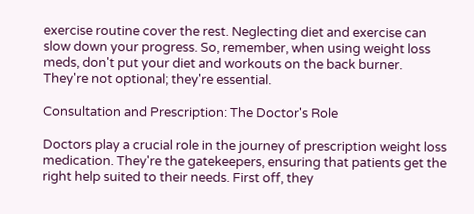exercise routine cover the rest. Neglecting diet and exercise can slow down your progress. So, remember, when using weight loss meds, don't put your diet and workouts on the back burner. They're not optional; they're essential.

Consultation and Prescription: The Doctor's Role

Doctors play a crucial role in the journey of prescription weight loss medication. They're the gatekeepers, ensuring that patients get the right help suited to their needs. First off, they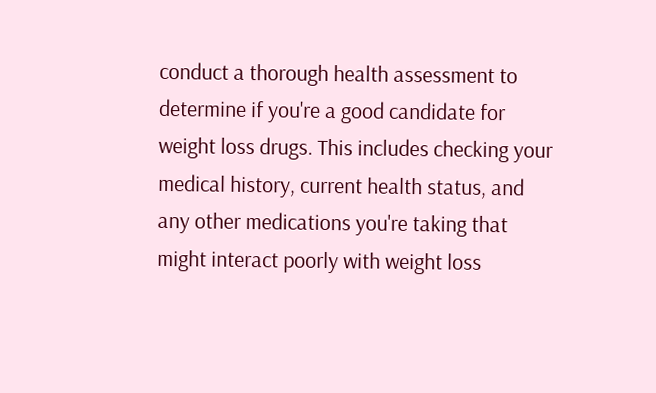conduct a thorough health assessment to determine if you're a good candidate for weight loss drugs. This includes checking your medical history, current health status, and any other medications you're taking that might interact poorly with weight loss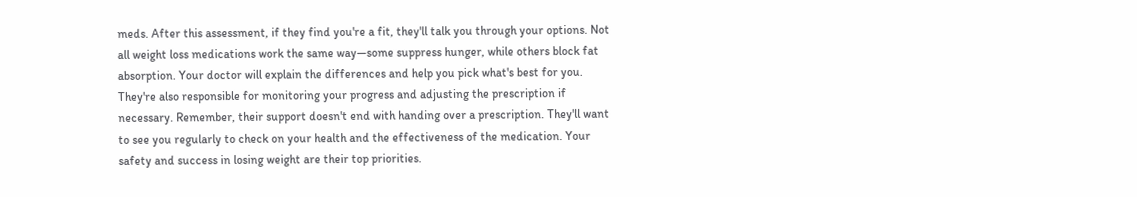meds. After this assessment, if they find you're a fit, they'll talk you through your options. Not all weight loss medications work the same way—some suppress hunger, while others block fat absorption. Your doctor will explain the differences and help you pick what's best for you. They're also responsible for monitoring your progress and adjusting the prescription if necessary. Remember, their support doesn't end with handing over a prescription. They'll want to see you regularly to check on your health and the effectiveness of the medication. Your safety and success in losing weight are their top priorities.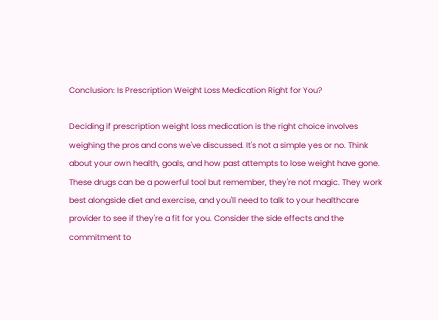Conclusion: Is Prescription Weight Loss Medication Right for You?

Deciding if prescription weight loss medication is the right choice involves weighing the pros and cons we've discussed. It's not a simple yes or no. Think about your own health, goals, and how past attempts to lose weight have gone. These drugs can be a powerful tool but remember, they're not magic. They work best alongside diet and exercise, and you'll need to talk to your healthcare provider to see if they're a fit for you. Consider the side effects and the commitment to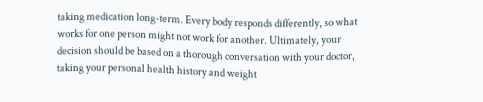taking medication long-term. Every body responds differently, so what works for one person might not work for another. Ultimately, your decision should be based on a thorough conversation with your doctor, taking your personal health history and weight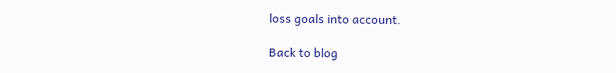loss goals into account.

Back to blog